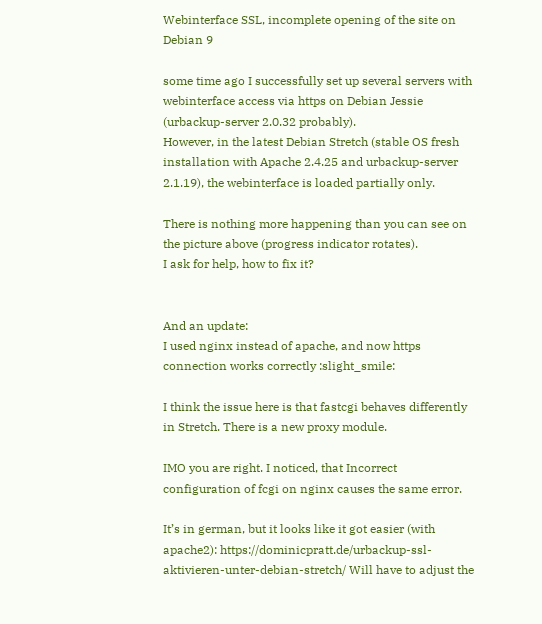Webinterface SSL, incomplete opening of the site on Debian 9

some time ago I successfully set up several servers with webinterface access via https on Debian Jessie (urbackup-server 2.0.32 probably).
However, in the latest Debian Stretch (stable OS fresh installation with Apache 2.4.25 and urbackup-server 2.1.19), the webinterface is loaded partially only.

There is nothing more happening than you can see on the picture above (progress indicator rotates).
I ask for help, how to fix it?


And an update:
I used nginx instead of apache, and now https connection works correctly :slight_smile:

I think the issue here is that fastcgi behaves differently in Stretch. There is a new proxy module.

IMO you are right. I noticed, that Incorrect configuration of fcgi on nginx causes the same error.

It’s in german, but it looks like it got easier (with apache2): https://dominicpratt.de/urbackup-ssl-aktivieren-unter-debian-stretch/ Will have to adjust the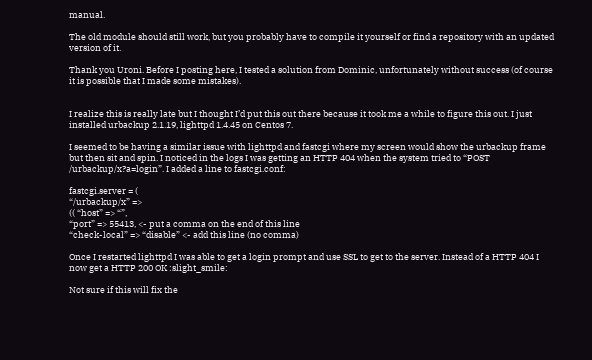manual.

The old module should still work, but you probably have to compile it yourself or find a repository with an updated version of it.

Thank you Uroni. Before I posting here, I tested a solution from Dominic, unfortunately without success (of course it is possible that I made some mistakes).


I realize this is really late but I thought I’d put this out there because it took me a while to figure this out. I just installed urbackup 2.1.19, lighttpd 1.4.45 on Centos 7.

I seemed to be having a similar issue with lighttpd and fastcgi where my screen would show the urbackup frame but then sit and spin. I noticed in the logs I was getting an HTTP 404 when the system tried to “POST /urbackup/x?a=login”. I added a line to fastcgi.conf:

fastcgi.server = (
“/urbackup/x” =>
(( “host” => “”,
“port” => 55413, <- put a comma on the end of this line
“check-local” => “disable” <- add this line (no comma)

Once I restarted lighttpd I was able to get a login prompt and use SSL to get to the server. Instead of a HTTP 404 I now get a HTTP 200 OK :slight_smile:

Not sure if this will fix the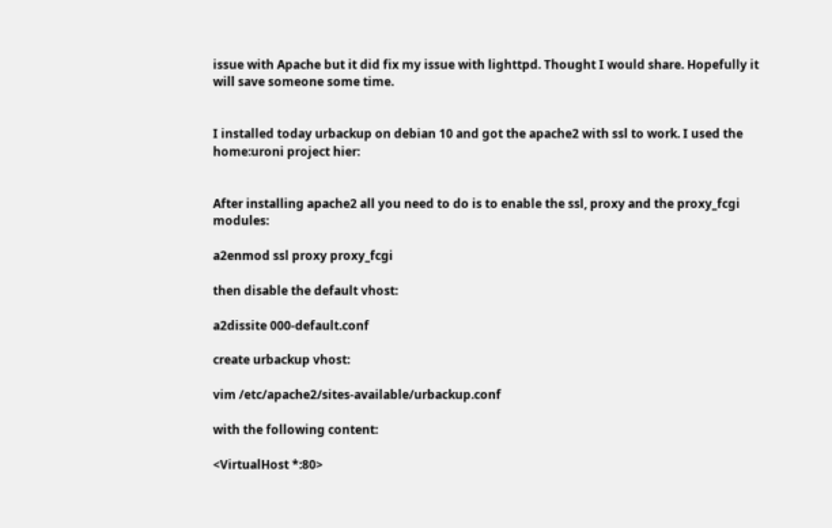issue with Apache but it did fix my issue with lighttpd. Thought I would share. Hopefully it will save someone some time.


I installed today urbackup on debian 10 and got the apache2 with ssl to work. I used the home:uroni project hier:


After installing apache2 all you need to do is to enable the ssl, proxy and the proxy_fcgi modules:

a2enmod ssl proxy proxy_fcgi

then disable the default vhost:

a2dissite 000-default.conf

create urbackup vhost:

vim /etc/apache2/sites-available/urbackup.conf

with the following content:

<VirtualHost *:80>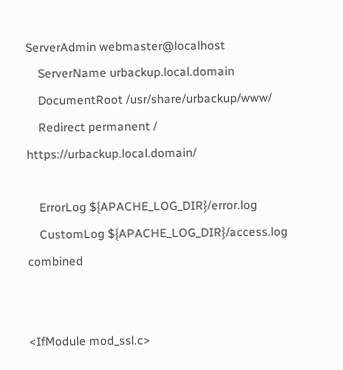ServerAdmin webmaster@localhost
    ServerName urbackup.local.domain
    DocumentRoot /usr/share/urbackup/www/
    Redirect permanent / https://urbackup.local.domain/

    ErrorLog ${APACHE_LOG_DIR}/error.log
    CustomLog ${APACHE_LOG_DIR}/access.log combined


<IfModule mod_ssl.c>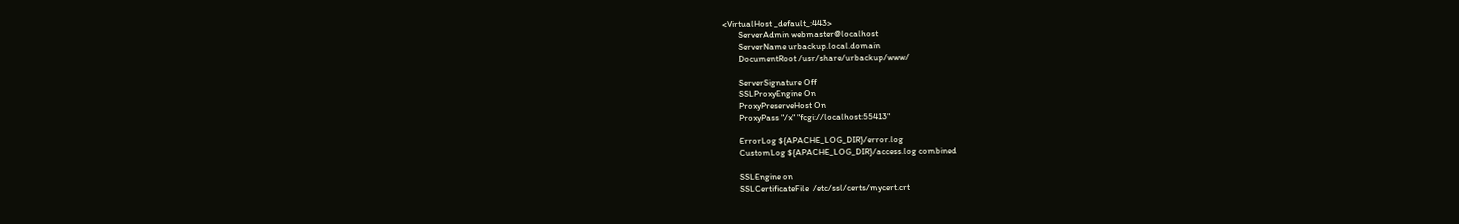<VirtualHost _default_:443>
        ServerAdmin webmaster@localhost
        ServerName urbackup.local.domain
        DocumentRoot /usr/share/urbackup/www/

        ServerSignature Off
        SSLProxyEngine On
        ProxyPreserveHost On
        ProxyPass "/x" "fcgi://localhost:55413"

        ErrorLog ${APACHE_LOG_DIR}/error.log
        CustomLog ${APACHE_LOG_DIR}/access.log combined

        SSLEngine on
        SSLCertificateFile  /etc/ssl/certs/mycert.crt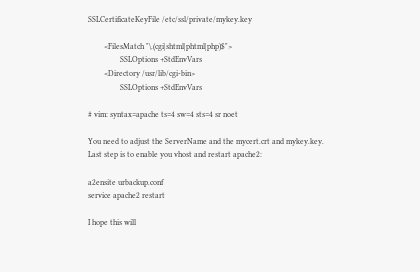SSLCertificateKeyFile /etc/ssl/private/mykey.key

        <FilesMatch "\.(cgi|shtml|phtml|php)$">
                SSLOptions +StdEnvVars
        <Directory /usr/lib/cgi-bin>
                SSLOptions +StdEnvVars

# vim: syntax=apache ts=4 sw=4 sts=4 sr noet

You need to adjust the ServerName and the mycert.crt and mykey.key.
Last step is to enable you vhost and restart apache2:

a2ensite urbackup.conf
service apache2 restart

I hope this will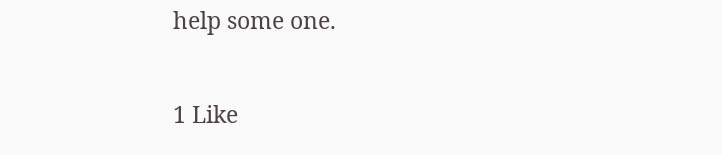help some one.

1 Like